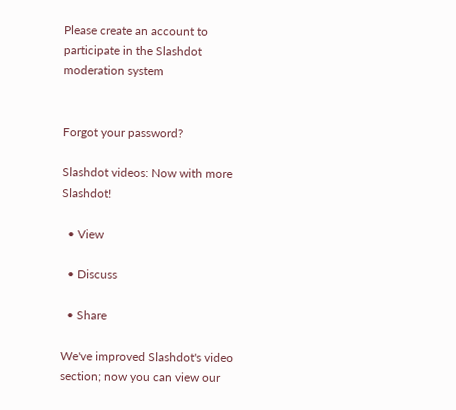Please create an account to participate in the Slashdot moderation system


Forgot your password?

Slashdot videos: Now with more Slashdot!

  • View

  • Discuss

  • Share

We've improved Slashdot's video section; now you can view our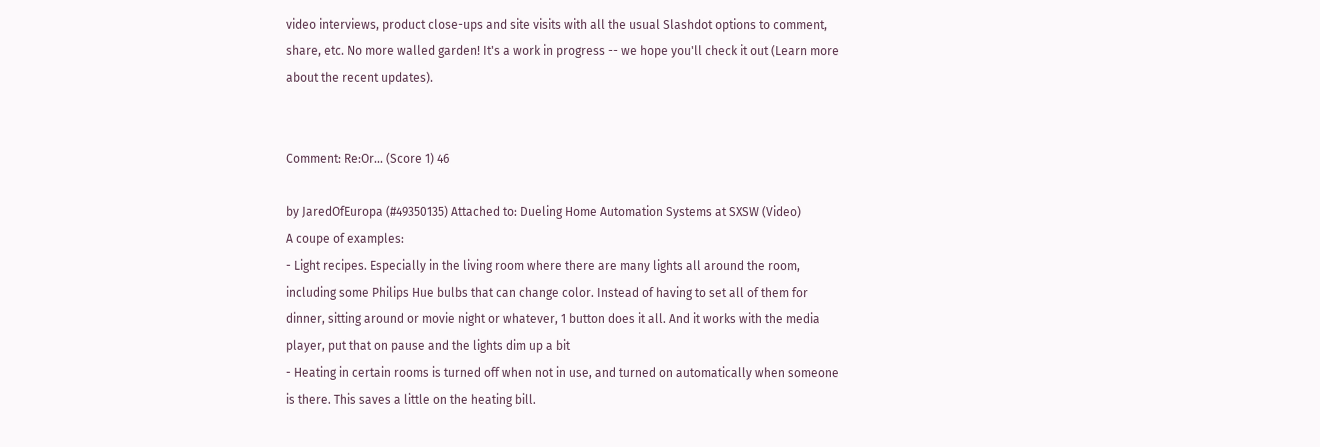video interviews, product close-ups and site visits with all the usual Slashdot options to comment, share, etc. No more walled garden! It's a work in progress -- we hope you'll check it out (Learn more about the recent updates).


Comment: Re:Or... (Score 1) 46

by JaredOfEuropa (#49350135) Attached to: Dueling Home Automation Systems at SXSW (Video)
A coupe of examples:
- Light recipes. Especially in the living room where there are many lights all around the room, including some Philips Hue bulbs that can change color. Instead of having to set all of them for dinner, sitting around or movie night or whatever, 1 button does it all. And it works with the media player, put that on pause and the lights dim up a bit
- Heating in certain rooms is turned off when not in use, and turned on automatically when someone is there. This saves a little on the heating bill.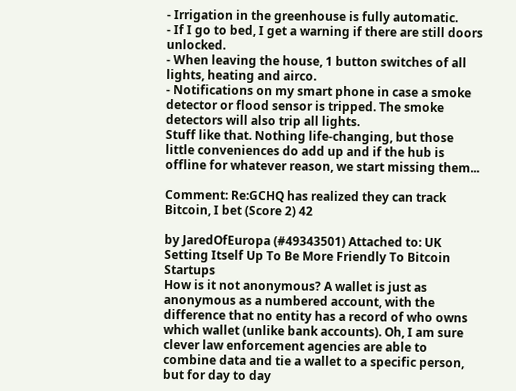- Irrigation in the greenhouse is fully automatic.
- If I go to bed, I get a warning if there are still doors unlocked.
- When leaving the house, 1 button switches of all lights, heating and airco.
- Notifications on my smart phone in case a smoke detector or flood sensor is tripped. The smoke detectors will also trip all lights.
Stuff like that. Nothing life-changing, but those little conveniences do add up and if the hub is offline for whatever reason, we start missing them...

Comment: Re:GCHQ has realized they can track Bitcoin, I bet (Score 2) 42

by JaredOfEuropa (#49343501) Attached to: UK Setting Itself Up To Be More Friendly To Bitcoin Startups
How is it not anonymous? A wallet is just as anonymous as a numbered account, with the difference that no entity has a record of who owns which wallet (unlike bank accounts). Oh, I am sure clever law enforcement agencies are able to combine data and tie a wallet to a specific person, but for day to day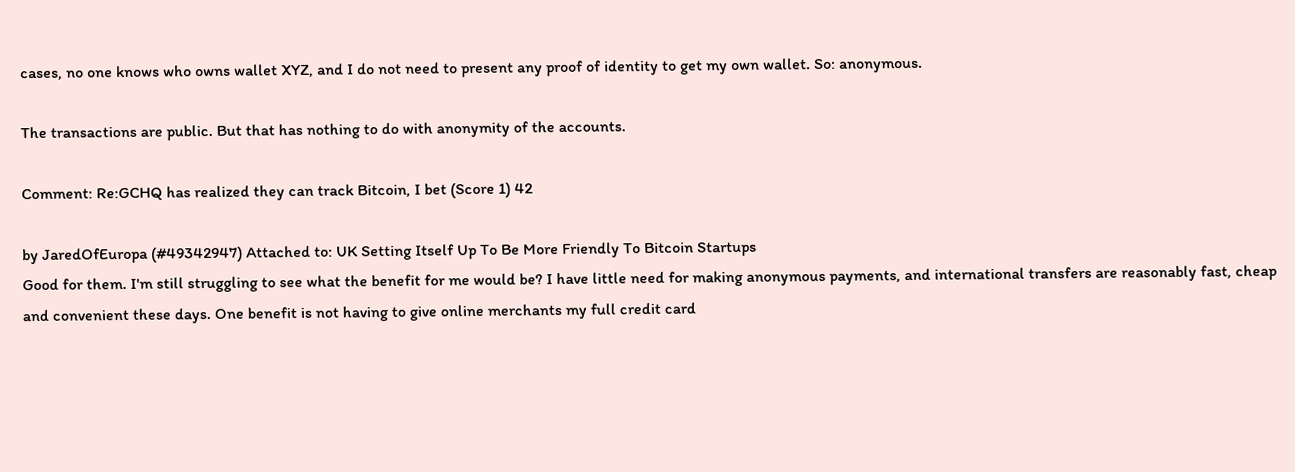cases, no one knows who owns wallet XYZ, and I do not need to present any proof of identity to get my own wallet. So: anonymous.

The transactions are public. But that has nothing to do with anonymity of the accounts.

Comment: Re:GCHQ has realized they can track Bitcoin, I bet (Score 1) 42

by JaredOfEuropa (#49342947) Attached to: UK Setting Itself Up To Be More Friendly To Bitcoin Startups
Good for them. I'm still struggling to see what the benefit for me would be? I have little need for making anonymous payments, and international transfers are reasonably fast, cheap and convenient these days. One benefit is not having to give online merchants my full credit card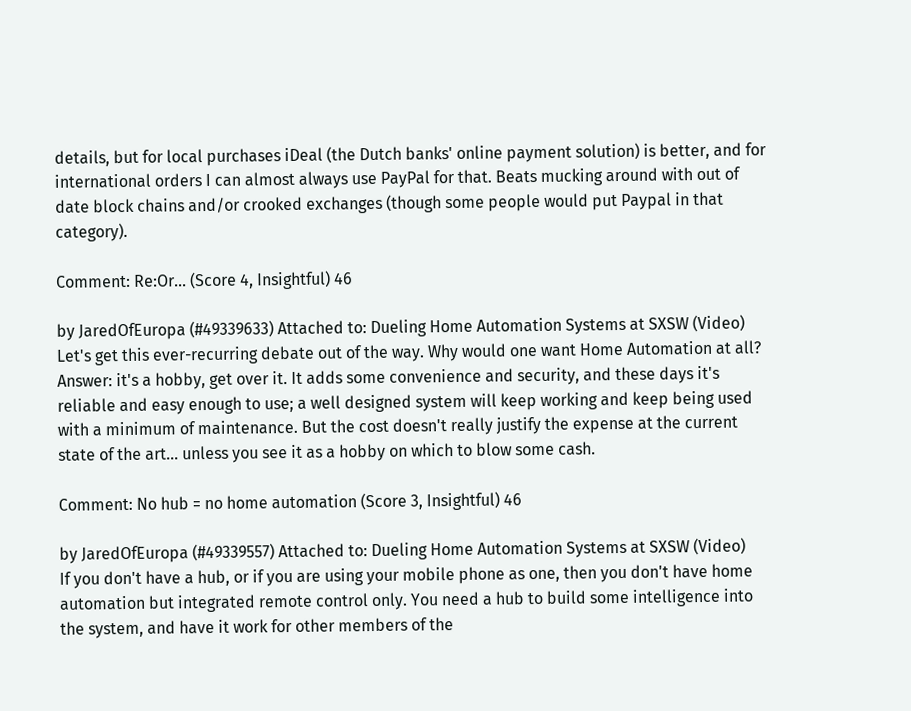details, but for local purchases iDeal (the Dutch banks' online payment solution) is better, and for international orders I can almost always use PayPal for that. Beats mucking around with out of date block chains and/or crooked exchanges (though some people would put Paypal in that category).

Comment: Re:Or... (Score 4, Insightful) 46

by JaredOfEuropa (#49339633) Attached to: Dueling Home Automation Systems at SXSW (Video)
Let's get this ever-recurring debate out of the way. Why would one want Home Automation at all? Answer: it's a hobby, get over it. It adds some convenience and security, and these days it's reliable and easy enough to use; a well designed system will keep working and keep being used with a minimum of maintenance. But the cost doesn't really justify the expense at the current state of the art... unless you see it as a hobby on which to blow some cash.

Comment: No hub = no home automation (Score 3, Insightful) 46

by JaredOfEuropa (#49339557) Attached to: Dueling Home Automation Systems at SXSW (Video)
If you don't have a hub, or if you are using your mobile phone as one, then you don't have home automation but integrated remote control only. You need a hub to build some intelligence into the system, and have it work for other members of the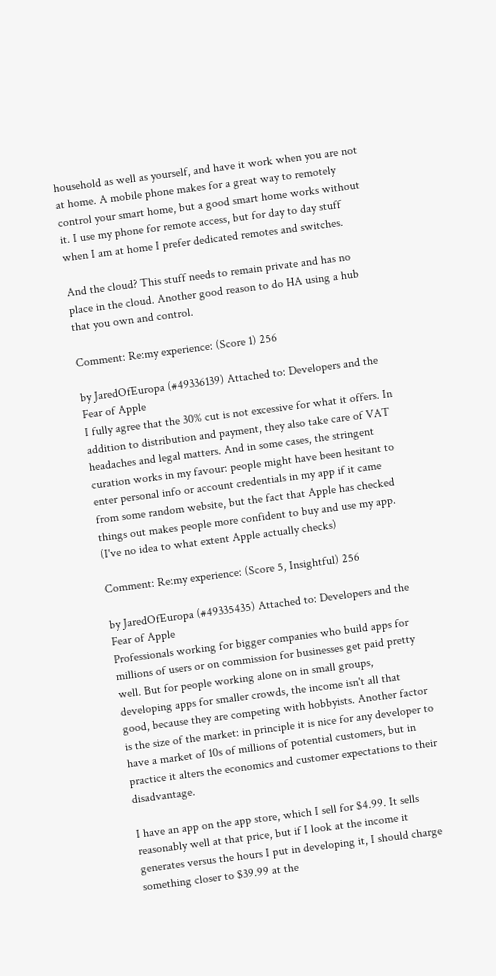household as well as yourself, and have it work when you are not at home. A mobile phone makes for a great way to remotely control your smart home, but a good smart home works without it. I use my phone for remote access, but for day to day stuff when I am at home I prefer dedicated remotes and switches.

And the cloud? This stuff needs to remain private and has no place in the cloud. Another good reason to do HA using a hub that you own and control.

Comment: Re:my experience: (Score 1) 256

by JaredOfEuropa (#49336139) Attached to: Developers and the Fear of Apple
I fully agree that the 30% cut is not excessive for what it offers. In addition to distribution and payment, they also take care of VAT headaches and legal matters. And in some cases, the stringent curation works in my favour: people might have been hesitant to enter personal info or account credentials in my app if it came from some random website, but the fact that Apple has checked things out makes people more confident to buy and use my app. (I've no idea to what extent Apple actually checks)

Comment: Re:my experience: (Score 5, Insightful) 256

by JaredOfEuropa (#49335435) Attached to: Developers and the Fear of Apple
Professionals working for bigger companies who build apps for millions of users or on commission for businesses get paid pretty well. But for people working alone on in small groups, developing apps for smaller crowds, the income isn't all that good, because they are competing with hobbyists. Another factor is the size of the market: in principle it is nice for any developer to have a market of 10s of millions of potential customers, but in practice it alters the economics and customer expectations to their disadvantage.

I have an app on the app store, which I sell for $4.99. It sells reasonably well at that price, but if I look at the income it generates versus the hours I put in developing it, I should charge something closer to $39.99 at the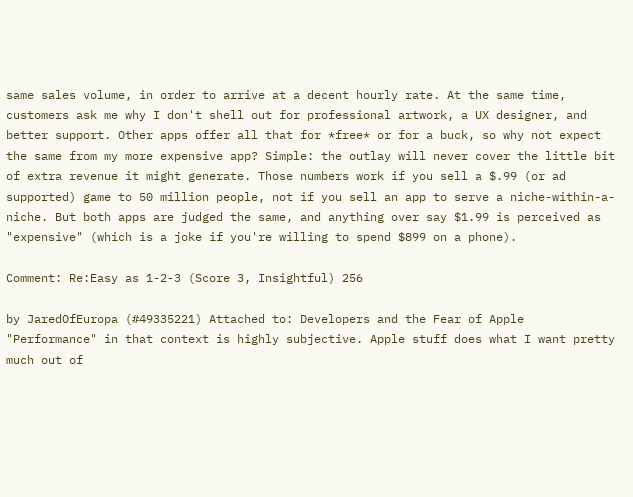same sales volume, in order to arrive at a decent hourly rate. At the same time, customers ask me why I don't shell out for professional artwork, a UX designer, and better support. Other apps offer all that for *free* or for a buck, so why not expect the same from my more expensive app? Simple: the outlay will never cover the little bit of extra revenue it might generate. Those numbers work if you sell a $.99 (or ad supported) game to 50 million people, not if you sell an app to serve a niche-within-a-niche. But both apps are judged the same, and anything over say $1.99 is perceived as "expensive" (which is a joke if you're willing to spend $899 on a phone).

Comment: Re:Easy as 1-2-3 (Score 3, Insightful) 256

by JaredOfEuropa (#49335221) Attached to: Developers and the Fear of Apple
"Performance" in that context is highly subjective. Apple stuff does what I want pretty much out of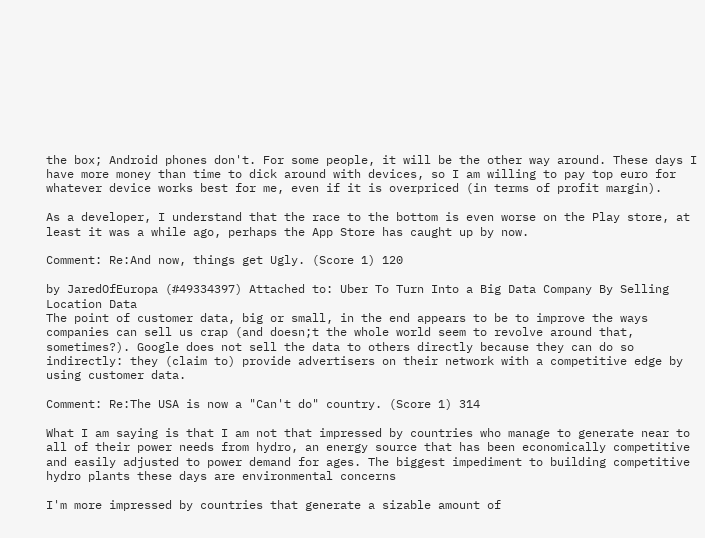the box; Android phones don't. For some people, it will be the other way around. These days I have more money than time to dick around with devices, so I am willing to pay top euro for whatever device works best for me, even if it is overpriced (in terms of profit margin).

As a developer, I understand that the race to the bottom is even worse on the Play store, at least it was a while ago, perhaps the App Store has caught up by now.

Comment: Re:And now, things get Ugly. (Score 1) 120

by JaredOfEuropa (#49334397) Attached to: Uber To Turn Into a Big Data Company By Selling Location Data
The point of customer data, big or small, in the end appears to be to improve the ways companies can sell us crap (and doesn;t the whole world seem to revolve around that, sometimes?). Google does not sell the data to others directly because they can do so indirectly: they (claim to) provide advertisers on their network with a competitive edge by using customer data.

Comment: Re:The USA is now a "Can't do" country. (Score 1) 314

What I am saying is that I am not that impressed by countries who manage to generate near to all of their power needs from hydro, an energy source that has been economically competitive and easily adjusted to power demand for ages. The biggest impediment to building competitive hydro plants these days are environmental concerns

I'm more impressed by countries that generate a sizable amount of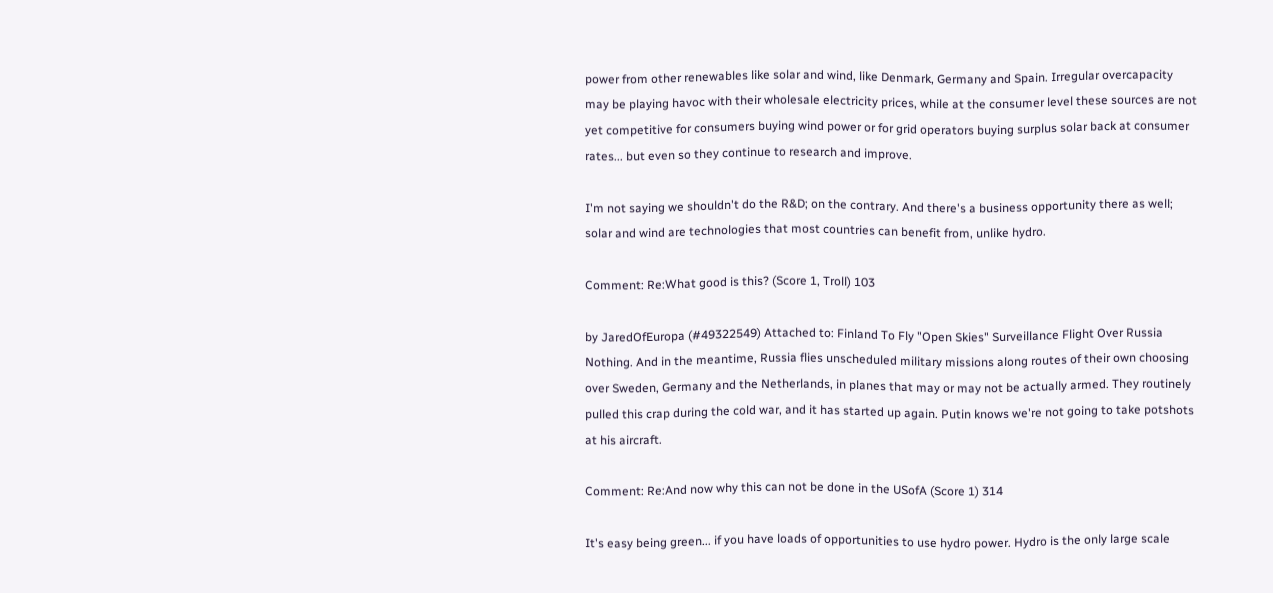power from other renewables like solar and wind, like Denmark, Germany and Spain. Irregular overcapacity may be playing havoc with their wholesale electricity prices, while at the consumer level these sources are not yet competitive for consumers buying wind power or for grid operators buying surplus solar back at consumer rates... but even so they continue to research and improve.

I'm not saying we shouldn't do the R&D; on the contrary. And there's a business opportunity there as well; solar and wind are technologies that most countries can benefit from, unlike hydro.

Comment: Re:What good is this? (Score 1, Troll) 103

by JaredOfEuropa (#49322549) Attached to: Finland To Fly "Open Skies" Surveillance Flight Over Russia
Nothing. And in the meantime, Russia flies unscheduled military missions along routes of their own choosing over Sweden, Germany and the Netherlands, in planes that may or may not be actually armed. They routinely pulled this crap during the cold war, and it has started up again. Putin knows we're not going to take potshots at his aircraft.

Comment: Re:And now why this can not be done in the USofA (Score 1) 314

It's easy being green... if you have loads of opportunities to use hydro power. Hydro is the only large scale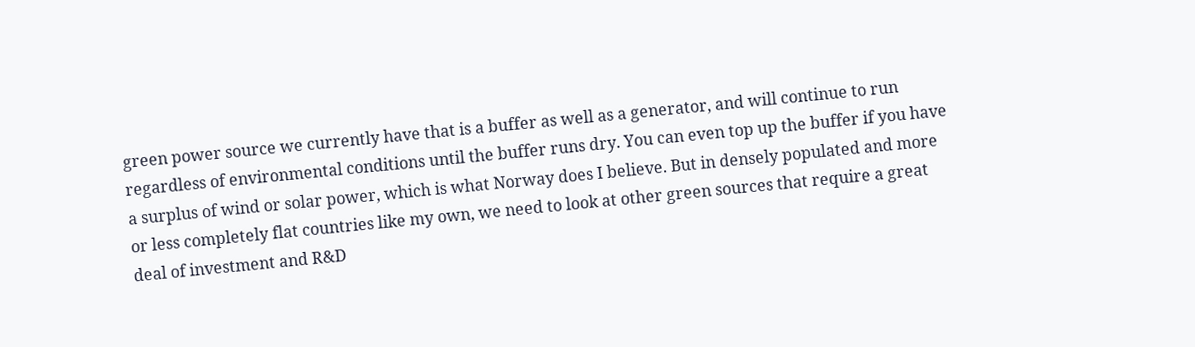green power source we currently have that is a buffer as well as a generator, and will continue to run regardless of environmental conditions until the buffer runs dry. You can even top up the buffer if you have a surplus of wind or solar power, which is what Norway does I believe. But in densely populated and more or less completely flat countries like my own, we need to look at other green sources that require a great deal of investment and R&D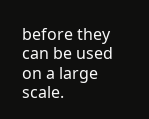before they can be used on a large scale.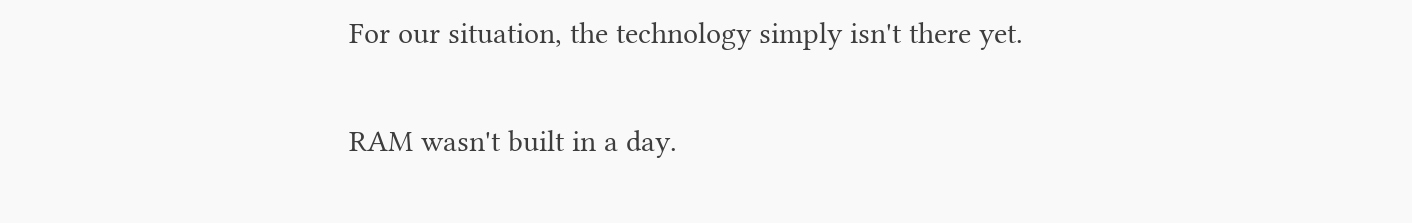For our situation, the technology simply isn't there yet.

RAM wasn't built in a day.